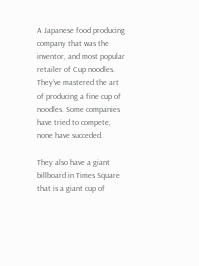A Japanese food producing company that was the inventor, and most popular retailer of Cup noodles. They've mastered the art of producing a fine cup of noodles. Some companies have tried to compete, none have succeded.

They also have a giant billboard in Times Square that is a giant cup of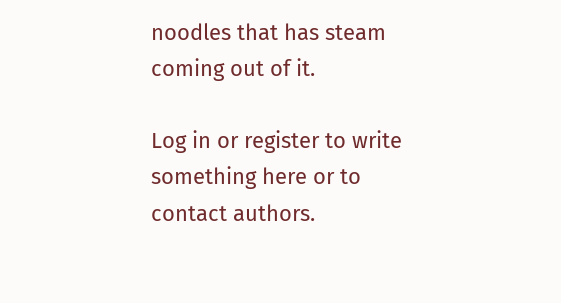noodles that has steam coming out of it.

Log in or register to write something here or to contact authors.